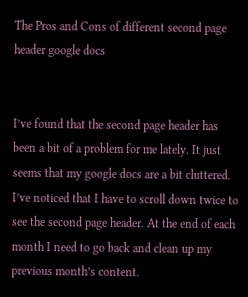The Pros and Cons of different second page header google docs


I’ve found that the second page header has been a bit of a problem for me lately. It just seems that my google docs are a bit cluttered. I’ve noticed that I have to scroll down twice to see the second page header. At the end of each month I need to go back and clean up my previous month’s content.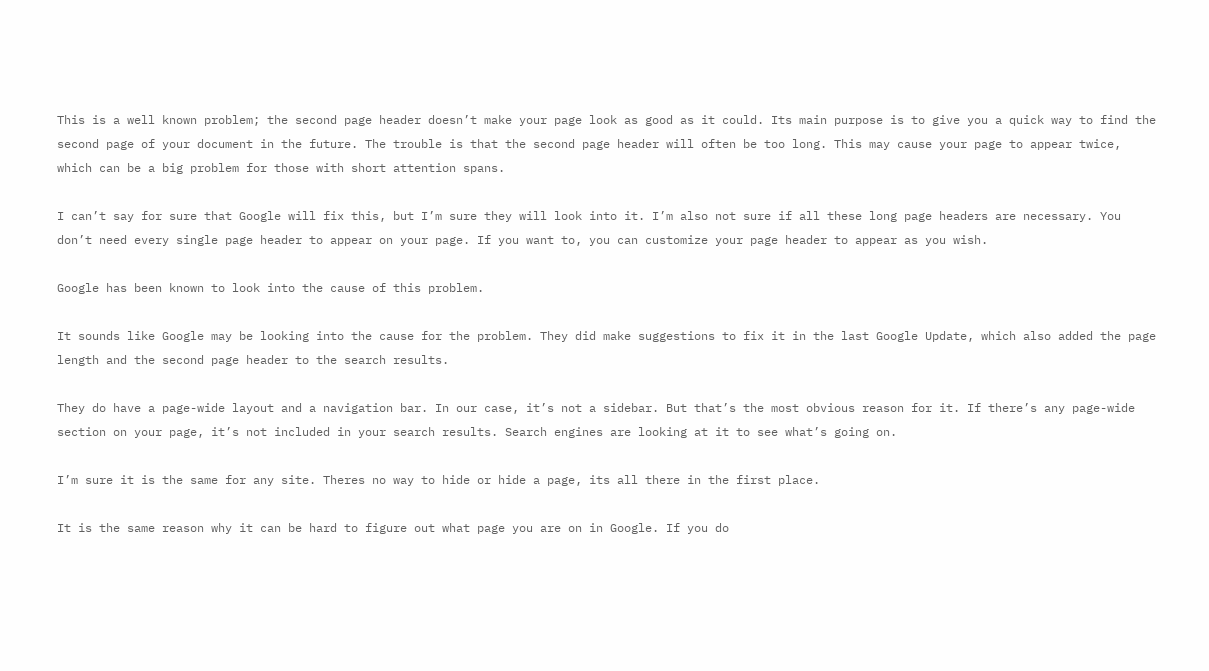This is a well known problem; the second page header doesn’t make your page look as good as it could. Its main purpose is to give you a quick way to find the second page of your document in the future. The trouble is that the second page header will often be too long. This may cause your page to appear twice, which can be a big problem for those with short attention spans.

I can’t say for sure that Google will fix this, but I’m sure they will look into it. I’m also not sure if all these long page headers are necessary. You don’t need every single page header to appear on your page. If you want to, you can customize your page header to appear as you wish.

Google has been known to look into the cause of this problem.

It sounds like Google may be looking into the cause for the problem. They did make suggestions to fix it in the last Google Update, which also added the page length and the second page header to the search results.

They do have a page-wide layout and a navigation bar. In our case, it’s not a sidebar. But that’s the most obvious reason for it. If there’s any page-wide section on your page, it’s not included in your search results. Search engines are looking at it to see what’s going on.

I’m sure it is the same for any site. Theres no way to hide or hide a page, its all there in the first place.

It is the same reason why it can be hard to figure out what page you are on in Google. If you do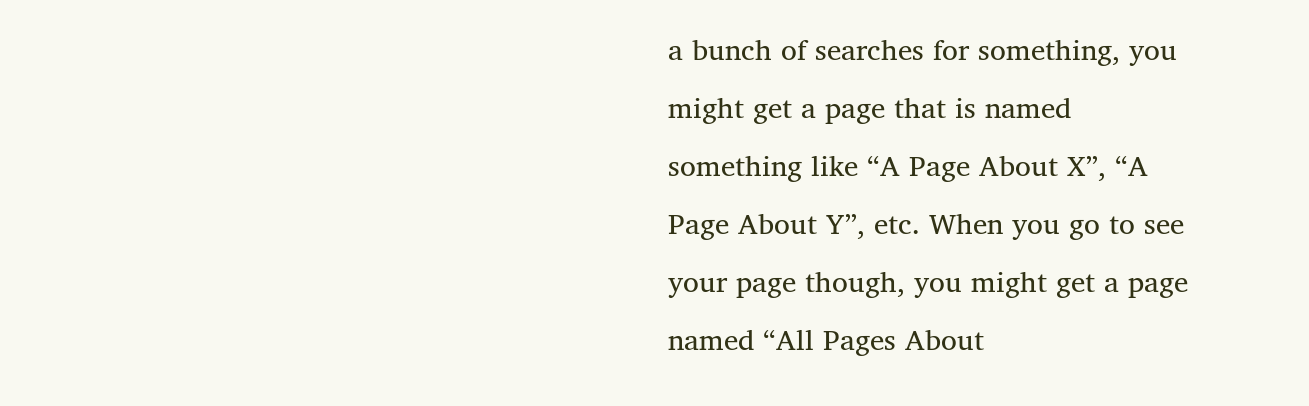a bunch of searches for something, you might get a page that is named something like “A Page About X”, “A Page About Y”, etc. When you go to see your page though, you might get a page named “All Pages About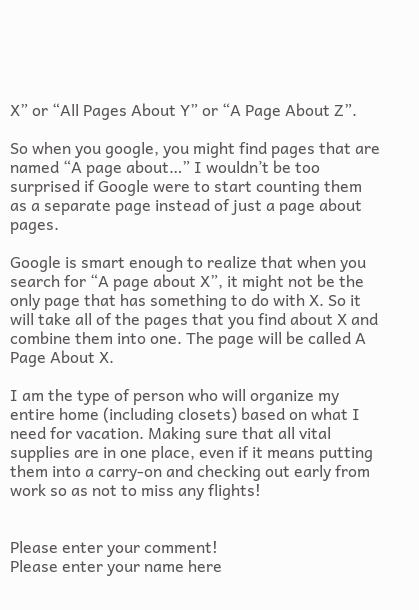X” or “All Pages About Y” or “A Page About Z”.

So when you google, you might find pages that are named “A page about…” I wouldn’t be too surprised if Google were to start counting them as a separate page instead of just a page about pages.

Google is smart enough to realize that when you search for “A page about X”, it might not be the only page that has something to do with X. So it will take all of the pages that you find about X and combine them into one. The page will be called A Page About X.

I am the type of person who will organize my entire home (including closets) based on what I need for vacation. Making sure that all vital supplies are in one place, even if it means putting them into a carry-on and checking out early from work so as not to miss any flights!


Please enter your comment!
Please enter your name here